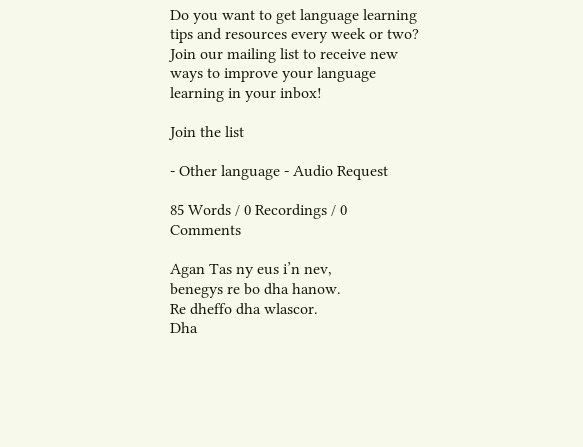Do you want to get language learning tips and resources every week or two? Join our mailing list to receive new ways to improve your language learning in your inbox!

Join the list

- Other language - Audio Request

85 Words / 0 Recordings / 0 Comments

Agan Tas ny eus i’n nev,
benegys re bo dha hanow.
Re dheffo dha wlascor.
Dha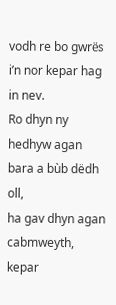vodh re bo gwrёs
i’n nor kepar hag in nev.
Ro dhyn ny hedhyw agan bara a bùb dëdh oll,
ha gav dhyn agan cabmweyth,
kepar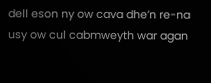dell eson ny ow cava dhe’n re-na usy ow cul cabmweyth war agan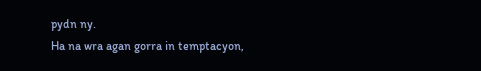pydn ny.
Ha na wra agan gorra in temptacyon,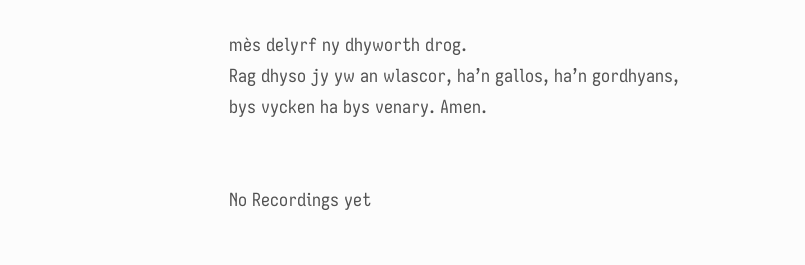mès delyrf ny dhyworth drog.
Rag dhyso jy yw an wlascor, ha’n gallos, ha’n gordhyans,
bys vycken ha bys venary. Amen.


No Recordings yet